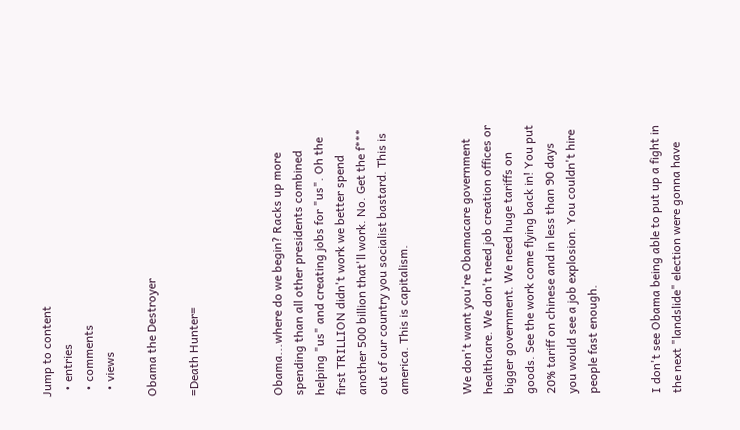Jump to content
  • entries
  • comments
  • views

Obama the Destroyer

=Death Hunter=



Obama...where do we begin? Racks up more spending than all other presidents combined helping "us" and creating jobs for "us". Oh the first TRILLION didn't work we better spend another 500 billion that'll work. No. Get the f*** out of our country you socialist bastard. This is america. This is capitalism.


We don't want you're Obamacare government healthcare. We don't need job creation offices or bigger government. We need huge tariffs on goods. See the work come flying back in! You put 20% tariff on chinese and in less than 90 days you would see a job explosion. You couldn't hire people fast enough.


I don't see Obama being able to put up a fight in the next "landslide" election were gonna have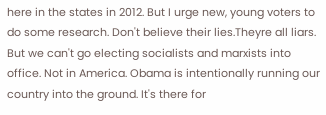here in the states in 2012. But I urge new, young voters to do some research. Don't believe their lies.Theyre all liars. But we can't go electing socialists and marxists into office. Not in America. Obama is intentionally running our country into the ground. It's there for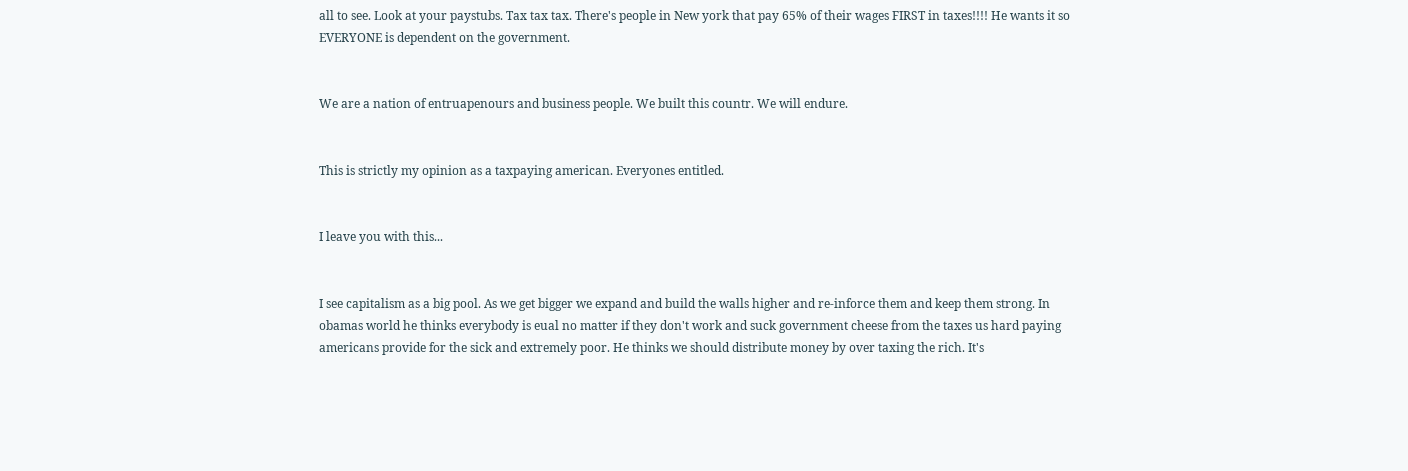all to see. Look at your paystubs. Tax tax tax. There's people in New york that pay 65% of their wages FIRST in taxes!!!! He wants it so EVERYONE is dependent on the government.


We are a nation of entruapenours and business people. We built this countr. We will endure.


This is strictly my opinion as a taxpaying american. Everyones entitled.


I leave you with this...


I see capitalism as a big pool. As we get bigger we expand and build the walls higher and re-inforce them and keep them strong. In obamas world he thinks everybody is eual no matter if they don't work and suck government cheese from the taxes us hard paying americans provide for the sick and extremely poor. He thinks we should distribute money by over taxing the rich. It's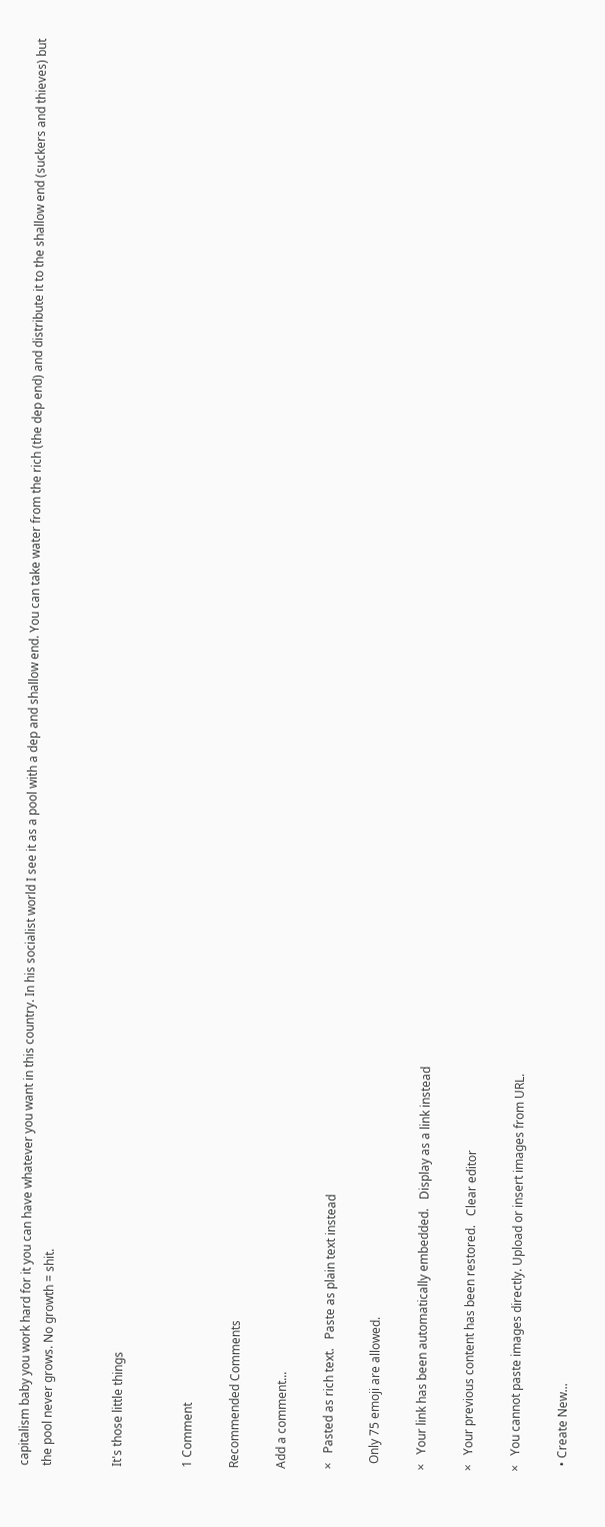capitalism baby you work hard for it you can have whatever you want in this country. In his socialist world I see it as a pool with a dep and shallow end. You can take water from the rich (the dep end) and distribute it to the shallow end (suckers and thieves) but the pool never grows. No growth = shit.


It's those little things


1 Comment

Recommended Comments

Add a comment...

×   Pasted as rich text.   Paste as plain text instead

  Only 75 emoji are allowed.

×   Your link has been automatically embedded.   Display as a link instead

×   Your previous content has been restored.   Clear editor

×   You cannot paste images directly. Upload or insert images from URL.

  • Create New...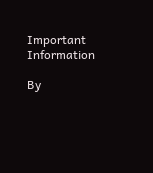Important Information

By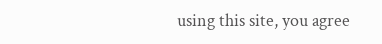using this site, you agree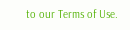to our Terms of Use.